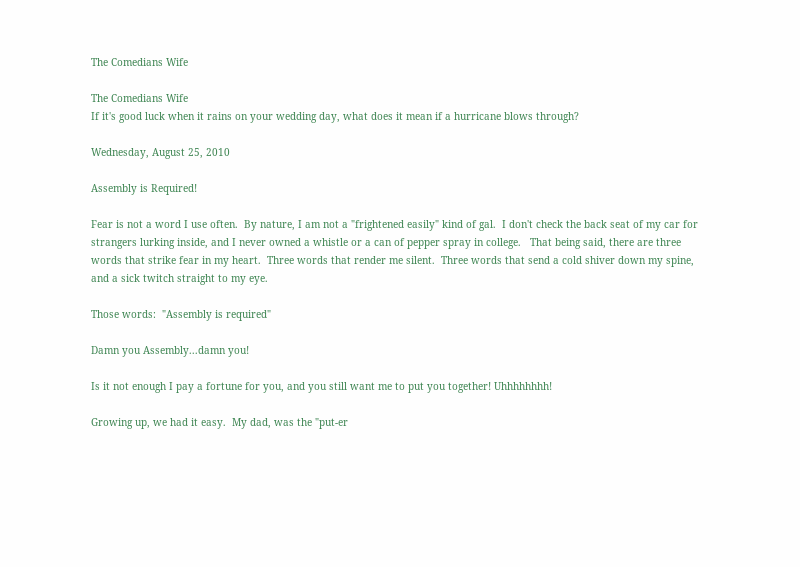The Comedians Wife

The Comedians Wife
If it's good luck when it rains on your wedding day, what does it mean if a hurricane blows through?

Wednesday, August 25, 2010

Assembly is Required!

Fear is not a word I use often.  By nature, I am not a "frightened easily" kind of gal.  I don't check the back seat of my car for strangers lurking inside, and I never owned a whistle or a can of pepper spray in college.   That being said, there are three words that strike fear in my heart.  Three words that render me silent.  Three words that send a cold shiver down my spine, and a sick twitch straight to my eye.

Those words:  "Assembly is required"

Damn you Assembly...damn you!

Is it not enough I pay a fortune for you, and you still want me to put you together! Uhhhhhhhh!

Growing up, we had it easy.  My dad, was the "put-er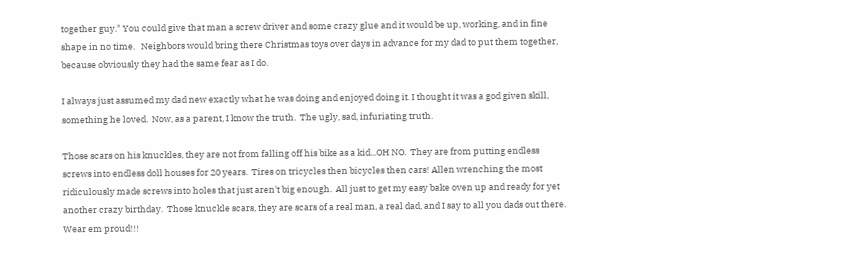together guy." You could give that man a screw driver and some crazy glue and it would be up, working, and in fine shape in no time.   Neighbors would bring there Christmas toys over days in advance for my dad to put them together, because obviously they had the same fear as I do.

I always just assumed my dad new exactly what he was doing and enjoyed doing it. I thought it was a god given skill, something he loved.  Now, as a parent, I know the truth.  The ugly, sad, infuriating truth.

Those scars on his knuckles, they are not from falling off his bike as a kid...OH NO.  They are from putting endless screws into endless doll houses for 20 years.  Tires on tricycles then bicycles then cars! Allen wrenching the most ridiculously made screws into holes that just aren't big enough.  All just to get my easy bake oven up and ready for yet another crazy birthday.  Those knuckle scars, they are scars of a real man, a real dad, and I say to all you dads out there. Wear em proud!!!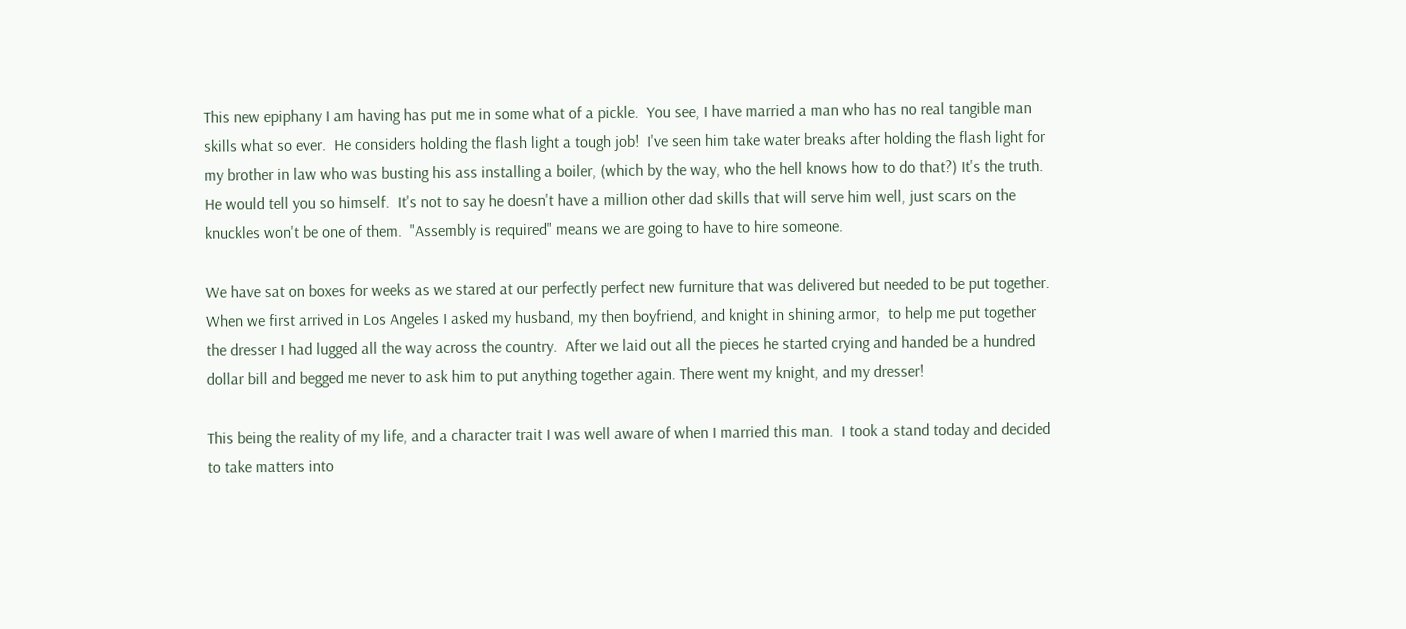This new epiphany I am having has put me in some what of a pickle.  You see, I have married a man who has no real tangible man skills what so ever.  He considers holding the flash light a tough job!  I've seen him take water breaks after holding the flash light for my brother in law who was busting his ass installing a boiler, (which by the way, who the hell knows how to do that?) It's the truth. He would tell you so himself.  It's not to say he doesn't have a million other dad skills that will serve him well, just scars on the knuckles won't be one of them.  "Assembly is required" means we are going to have to hire someone.

We have sat on boxes for weeks as we stared at our perfectly perfect new furniture that was delivered but needed to be put together.  When we first arrived in Los Angeles I asked my husband, my then boyfriend, and knight in shining armor,  to help me put together the dresser I had lugged all the way across the country.  After we laid out all the pieces he started crying and handed be a hundred dollar bill and begged me never to ask him to put anything together again. There went my knight, and my dresser!

This being the reality of my life, and a character trait I was well aware of when I married this man.  I took a stand today and decided to take matters into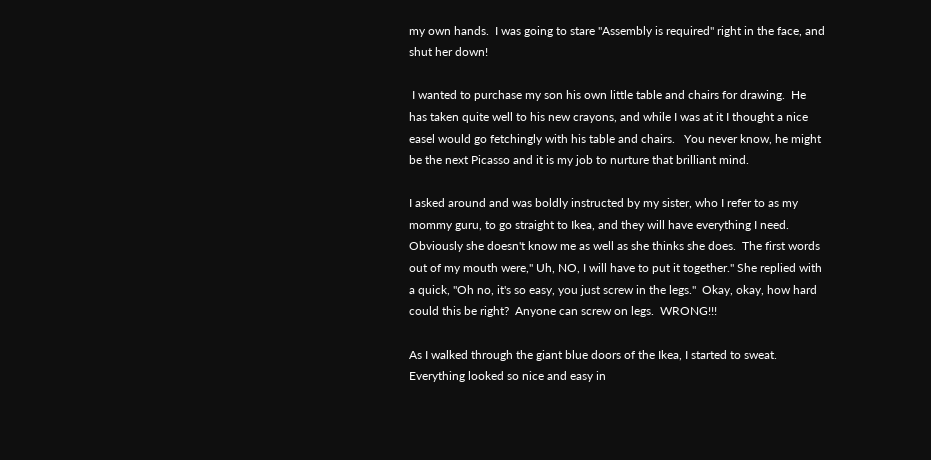my own hands.  I was going to stare "Assembly is required" right in the face, and shut her down!

 I wanted to purchase my son his own little table and chairs for drawing.  He has taken quite well to his new crayons, and while I was at it I thought a nice easel would go fetchingly with his table and chairs.   You never know, he might be the next Picasso and it is my job to nurture that brilliant mind.

I asked around and was boldly instructed by my sister, who I refer to as my mommy guru, to go straight to Ikea, and they will have everything I need.  Obviously she doesn't know me as well as she thinks she does.  The first words out of my mouth were," Uh, NO, I will have to put it together." She replied with a quick, "Oh no, it's so easy, you just screw in the legs."  Okay, okay, how hard could this be right?  Anyone can screw on legs.  WRONG!!!

As I walked through the giant blue doors of the Ikea, I started to sweat. Everything looked so nice and easy in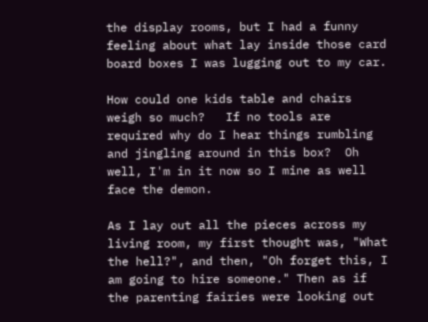the display rooms, but I had a funny feeling about what lay inside those card board boxes I was lugging out to my car.

How could one kids table and chairs weigh so much?   If no tools are required why do I hear things rumbling and jingling around in this box?  Oh well, I'm in it now so I mine as well face the demon.

As I lay out all the pieces across my living room, my first thought was, "What the hell?", and then, "Oh forget this, I am going to hire someone." Then as if the parenting fairies were looking out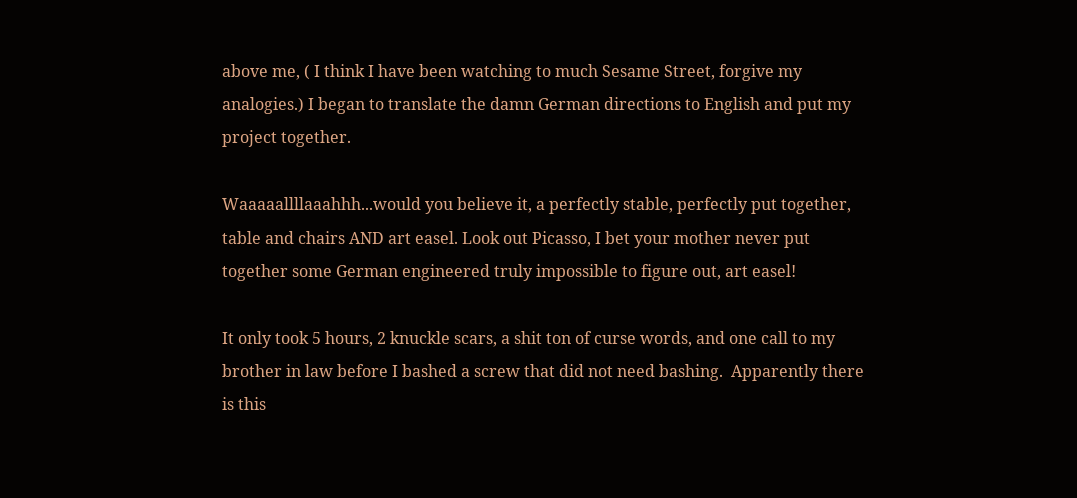above me, ( I think I have been watching to much Sesame Street, forgive my analogies.) I began to translate the damn German directions to English and put my project together.

Waaaaallllaaahhh...would you believe it, a perfectly stable, perfectly put together, table and chairs AND art easel. Look out Picasso, I bet your mother never put together some German engineered truly impossible to figure out, art easel!

It only took 5 hours, 2 knuckle scars, a shit ton of curse words, and one call to my brother in law before I bashed a screw that did not need bashing.  Apparently there is this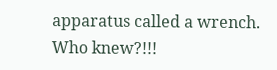apparatus called a wrench.  Who knew?!!!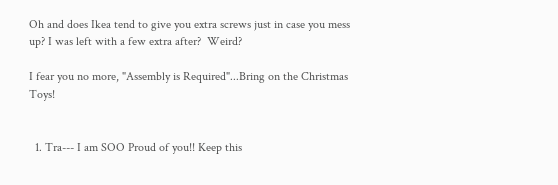Oh and does Ikea tend to give you extra screws just in case you mess up? I was left with a few extra after?  Weird?

I fear you no more, "Assembly is Required"...Bring on the Christmas Toys!


  1. Tra--- I am SOO Proud of you!! Keep this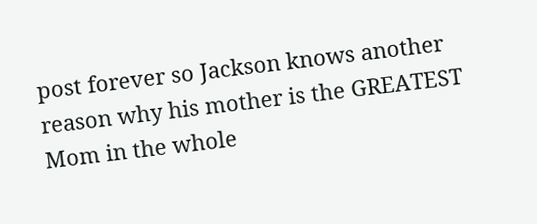post forever so Jackson knows another reason why his mother is the GREATEST Mom in the whole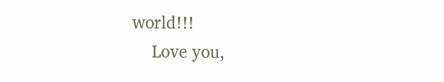world!!!
    Love you,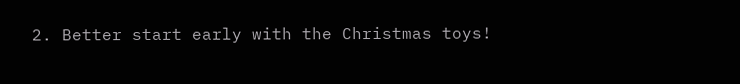2. Better start early with the Christmas toys!